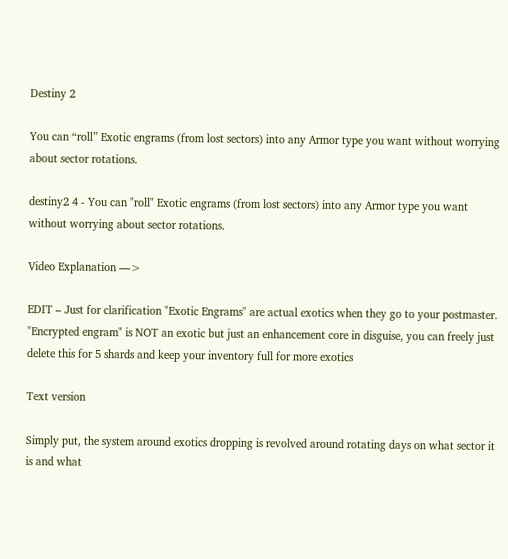Destiny 2

You can “roll” Exotic engrams (from lost sectors) into any Armor type you want without worrying about sector rotations.

destiny2 4 - You can "roll" Exotic engrams (from lost sectors) into any Armor type you want without worrying about sector rotations.

Video Explanation —>

EDIT – Just for clarification "Exotic Engrams" are actual exotics when they go to your postmaster. "Encrypted engram" is NOT an exotic but just an enhancement core in disguise, you can freely just delete this for 5 shards and keep your inventory full for more exotics

Text version

Simply put, the system around exotics dropping is revolved around rotating days on what sector it is and what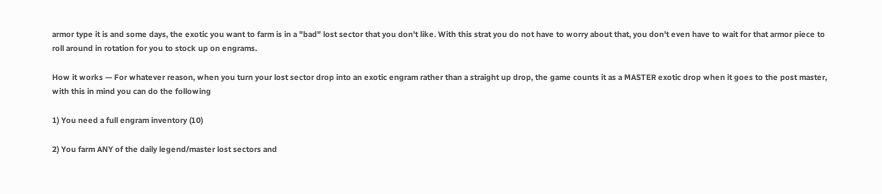armor type it is and some days, the exotic you want to farm is in a "bad" lost sector that you don't like. With this strat you do not have to worry about that, you don't even have to wait for that armor piece to roll around in rotation for you to stock up on engrams.

How it works — For whatever reason, when you turn your lost sector drop into an exotic engram rather than a straight up drop, the game counts it as a MASTER exotic drop when it goes to the post master, with this in mind you can do the following

1) You need a full engram inventory (10)

2) You farm ANY of the daily legend/master lost sectors and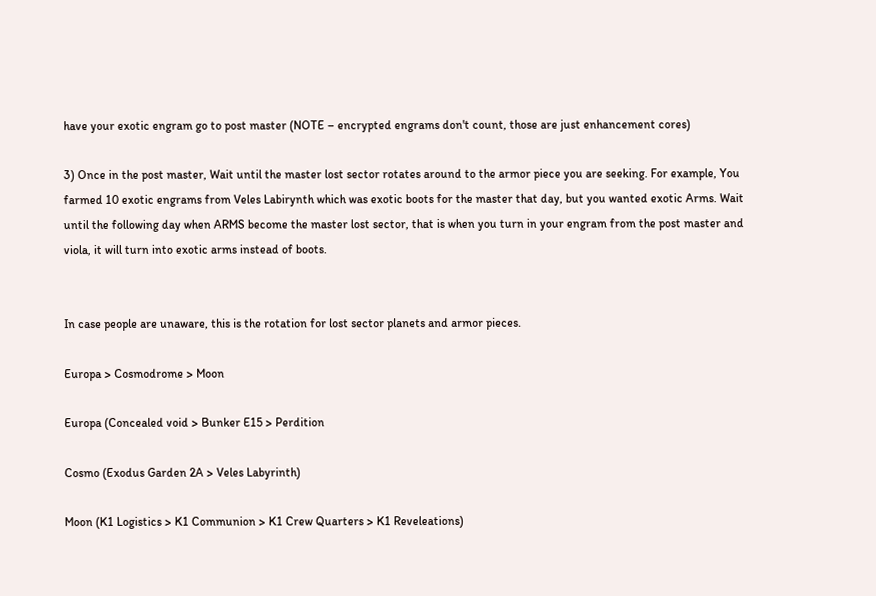have your exotic engram go to post master (NOTE – encrypted engrams don't count, those are just enhancement cores)

3) Once in the post master, Wait until the master lost sector rotates around to the armor piece you are seeking. For example, You farmed 10 exotic engrams from Veles Labirynth which was exotic boots for the master that day, but you wanted exotic Arms. Wait until the following day when ARMS become the master lost sector, that is when you turn in your engram from the post master and viola, it will turn into exotic arms instead of boots.


In case people are unaware, this is the rotation for lost sector planets and armor pieces.

Europa > Cosmodrome > Moon

Europa (Concealed void > Bunker E15 > Perdition

Cosmo (Exodus Garden 2A > Veles Labyrinth)

Moon (K1 Logistics > K1 Communion > K1 Crew Quarters > K1 Reveleations)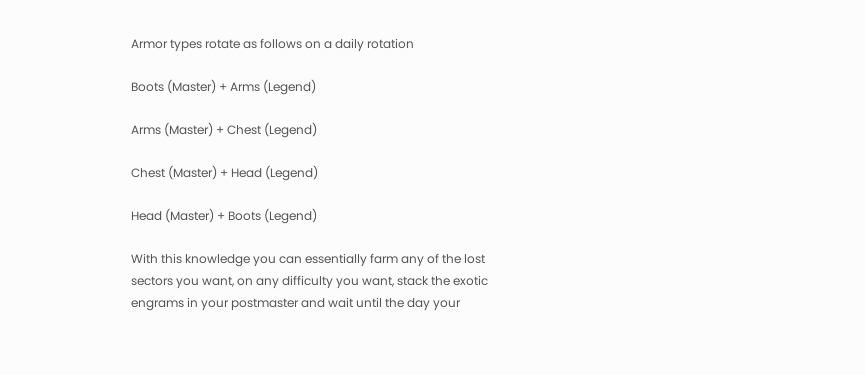Armor types rotate as follows on a daily rotation

Boots (Master) + Arms (Legend)

Arms (Master) + Chest (Legend)

Chest (Master) + Head (Legend)

Head (Master) + Boots (Legend)

With this knowledge you can essentially farm any of the lost sectors you want, on any difficulty you want, stack the exotic engrams in your postmaster and wait until the day your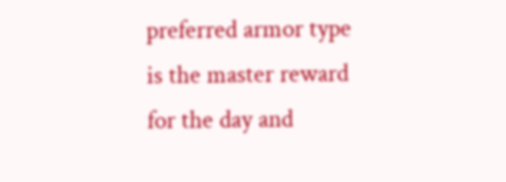preferred armor type is the master reward for the day and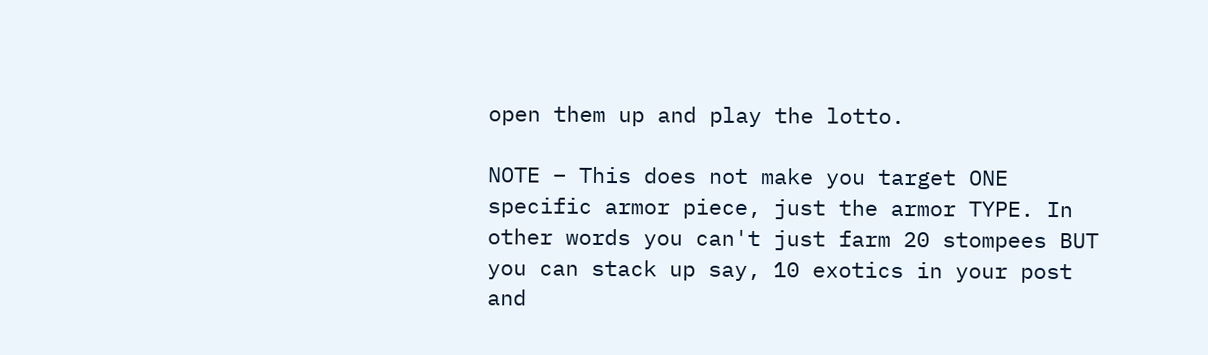open them up and play the lotto.

NOTE – This does not make you target ONE specific armor piece, just the armor TYPE. In other words you can't just farm 20 stompees BUT you can stack up say, 10 exotics in your post and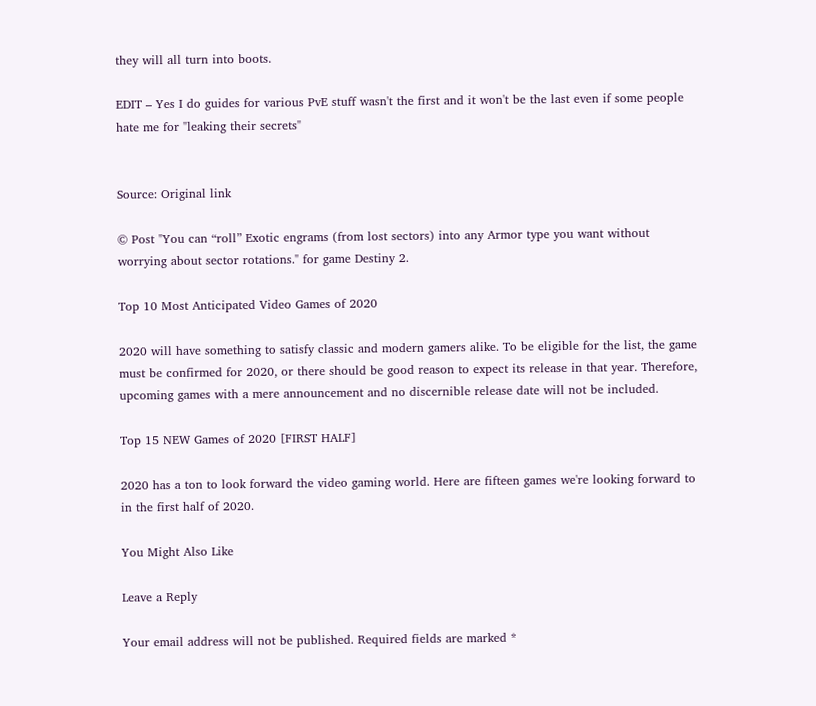they will all turn into boots.

EDIT – Yes I do guides for various PvE stuff wasn't the first and it won't be the last even if some people hate me for "leaking their secrets"


Source: Original link

© Post "You can “roll” Exotic engrams (from lost sectors) into any Armor type you want without worrying about sector rotations." for game Destiny 2.

Top 10 Most Anticipated Video Games of 2020

2020 will have something to satisfy classic and modern gamers alike. To be eligible for the list, the game must be confirmed for 2020, or there should be good reason to expect its release in that year. Therefore, upcoming games with a mere announcement and no discernible release date will not be included.

Top 15 NEW Games of 2020 [FIRST HALF]

2020 has a ton to look forward the video gaming world. Here are fifteen games we're looking forward to in the first half of 2020.

You Might Also Like

Leave a Reply

Your email address will not be published. Required fields are marked *